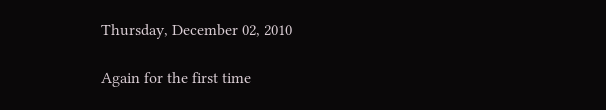Thursday, December 02, 2010

Again for the first time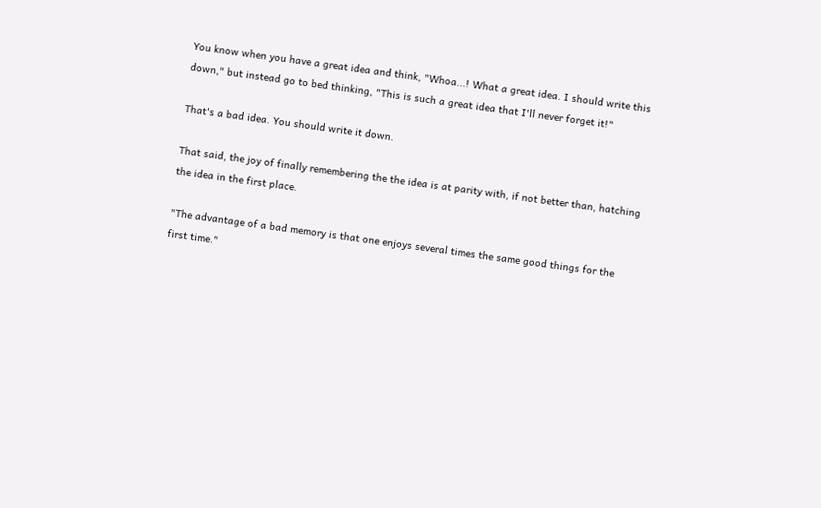You know when you have a great idea and think, "Whoa...! What a great idea. I should write this down," but instead go to bed thinking, "This is such a great idea that I'll never forget it!"

That's a bad idea. You should write it down.

That said, the joy of finally remembering the the idea is at parity with, if not better than, hatching the idea in the first place.

"The advantage of a bad memory is that one enjoys several times the same good things for the first time."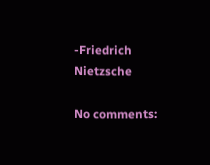-Friedrich Nietzsche

No comments: